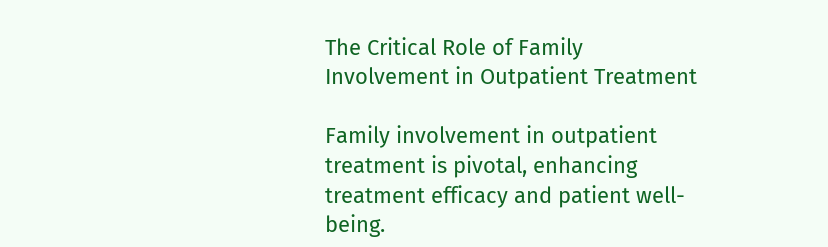The Critical Role of Family Involvement in Outpatient Treatment

Family involvement in outpatient treatment is pivotal, enhancing treatment efficacy and patient well-being.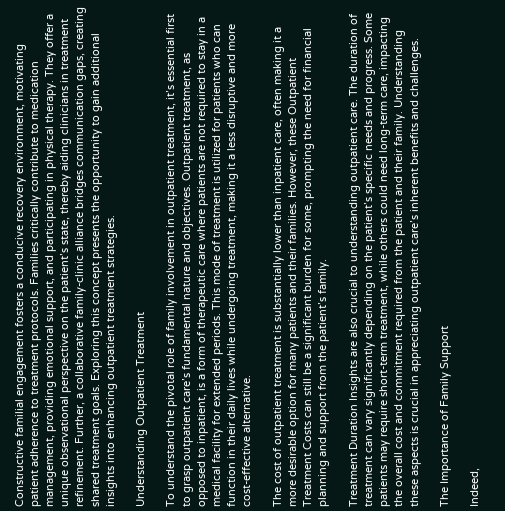Constructive familial engagement fosters a conducive recovery environment, motivating patient adherence to treatment protocols. Families critically contribute to medication management, providing emotional support, and participating in physical therapy. They offer a unique observational perspective on the patient’s state, thereby aiding clinicians in treatment refinement. Further, a collaborative family-clinic alliance bridges communication gaps, creating shared treatment goals. Exploring this concept presents the opportunity to gain additional insights into enhancing outpatient treatment strategies.

Understanding Outpatient Treatment

To understand the pivotal role of family involvement in outpatient treatment, it’s essential first to grasp outpatient care’s fundamental nature and objectives. Outpatient treatment, as opposed to inpatient, is a form of therapeutic care where patients are not required to stay in a medical facility for extended periods. This mode of treatment is utilized for patients who can function in their daily lives while undergoing treatment, making it a less disruptive and more cost-effective alternative.

The cost of outpatient treatment is substantially lower than inpatient care, often making it a more desirable option for many patients and their families. However, these Outpatient Treatment Costs can still be a significant burden for some, prompting the need for financial planning and support from the patient’s family.

Treatment Duration Insights are also crucial to understanding outpatient care. The duration of treatment can vary significantly depending on the patient’s specific needs and progress. Some patients may require short-term treatment, while others could need long-term care, impacting the overall cost and commitment required from the patient and their family. Understanding these aspects is crucial in appreciating outpatient care’s inherent benefits and challenges.

The Importance of Family Support

Indeed,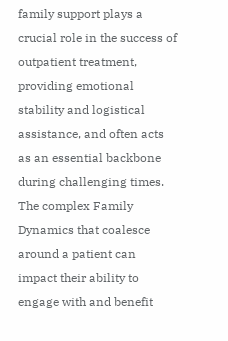family support plays a crucial role in the success of outpatient treatment, providing emotional stability and logistical assistance, and often acts as an essential backbone during challenging times. The complex Family Dynamics that coalesce around a patient can impact their ability to engage with and benefit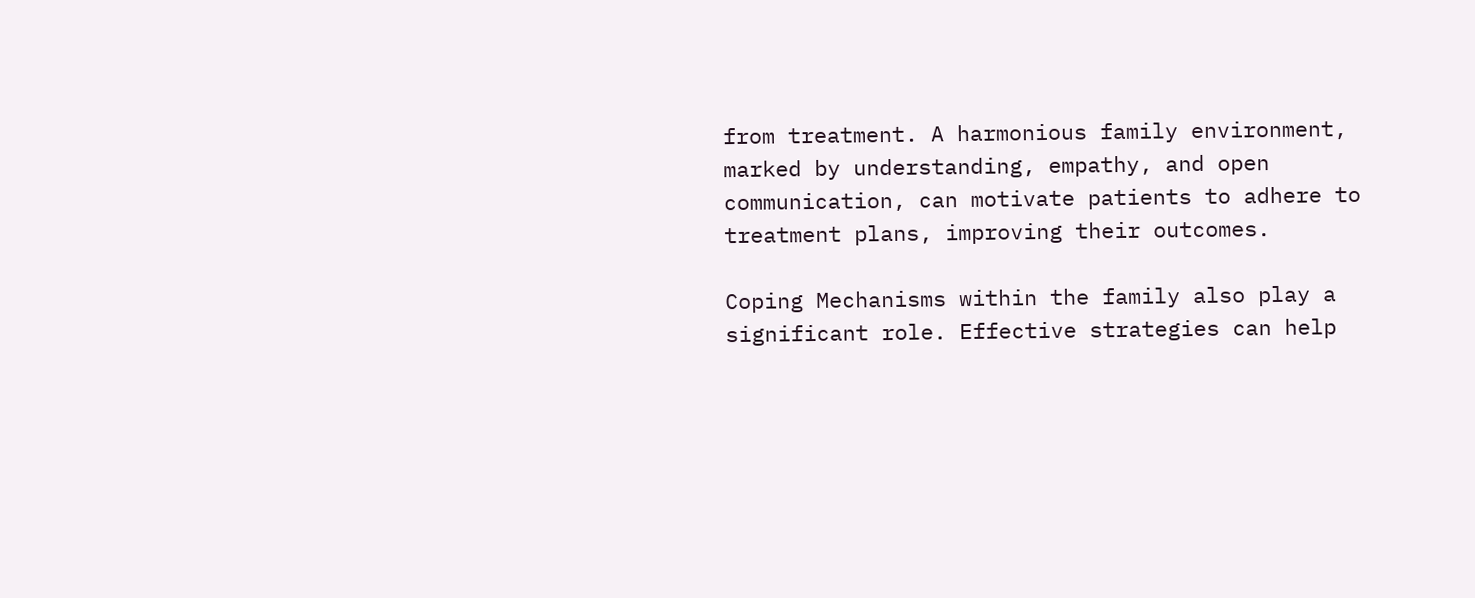from treatment. A harmonious family environment, marked by understanding, empathy, and open communication, can motivate patients to adhere to treatment plans, improving their outcomes.

Coping Mechanisms within the family also play a significant role. Effective strategies can help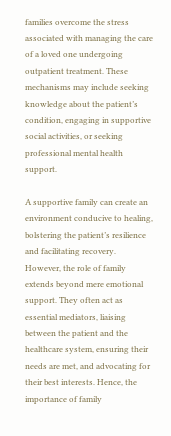families overcome the stress associated with managing the care of a loved one undergoing outpatient treatment. These mechanisms may include seeking knowledge about the patient’s condition, engaging in supportive social activities, or seeking professional mental health support.

A supportive family can create an environment conducive to healing, bolstering the patient’s resilience and facilitating recovery. However, the role of family extends beyond mere emotional support. They often act as essential mediators, liaising between the patient and the healthcare system, ensuring their needs are met, and advocating for their best interests. Hence, the importance of family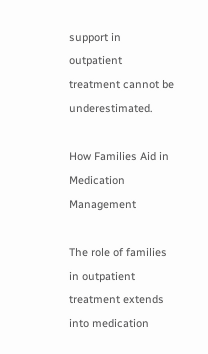support in outpatient treatment cannot be underestimated.

How Families Aid in Medication Management

The role of families in outpatient treatment extends into medication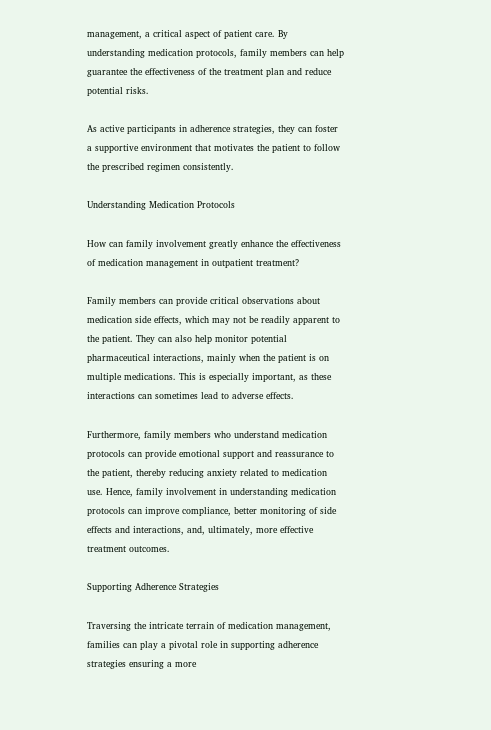management, a critical aspect of patient care. By understanding medication protocols, family members can help guarantee the effectiveness of the treatment plan and reduce potential risks.

As active participants in adherence strategies, they can foster a supportive environment that motivates the patient to follow the prescribed regimen consistently.

Understanding Medication Protocols

How can family involvement greatly enhance the effectiveness of medication management in outpatient treatment?

Family members can provide critical observations about medication side effects, which may not be readily apparent to the patient. They can also help monitor potential pharmaceutical interactions, mainly when the patient is on multiple medications. This is especially important, as these interactions can sometimes lead to adverse effects.

Furthermore, family members who understand medication protocols can provide emotional support and reassurance to the patient, thereby reducing anxiety related to medication use. Hence, family involvement in understanding medication protocols can improve compliance, better monitoring of side effects and interactions, and, ultimately, more effective treatment outcomes.

Supporting Adherence Strategies

Traversing the intricate terrain of medication management, families can play a pivotal role in supporting adherence strategies ensuring a more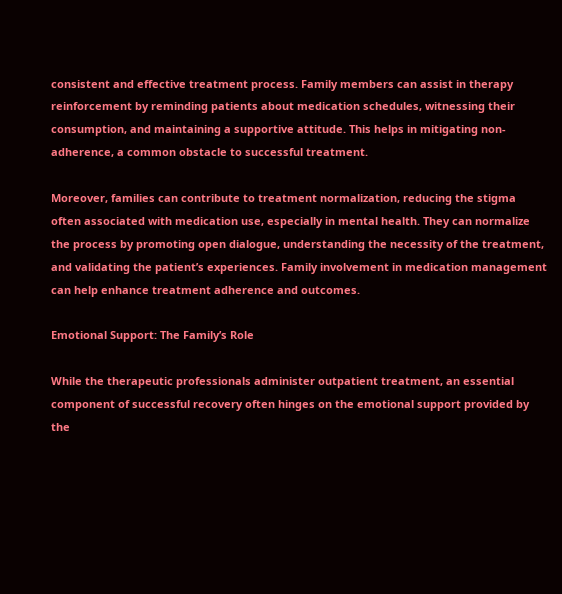consistent and effective treatment process. Family members can assist in therapy reinforcement by reminding patients about medication schedules, witnessing their consumption, and maintaining a supportive attitude. This helps in mitigating non-adherence, a common obstacle to successful treatment.

Moreover, families can contribute to treatment normalization, reducing the stigma often associated with medication use, especially in mental health. They can normalize the process by promoting open dialogue, understanding the necessity of the treatment, and validating the patient’s experiences. Family involvement in medication management can help enhance treatment adherence and outcomes.

Emotional Support: The Family’s Role

While the therapeutic professionals administer outpatient treatment, an essential component of successful recovery often hinges on the emotional support provided by the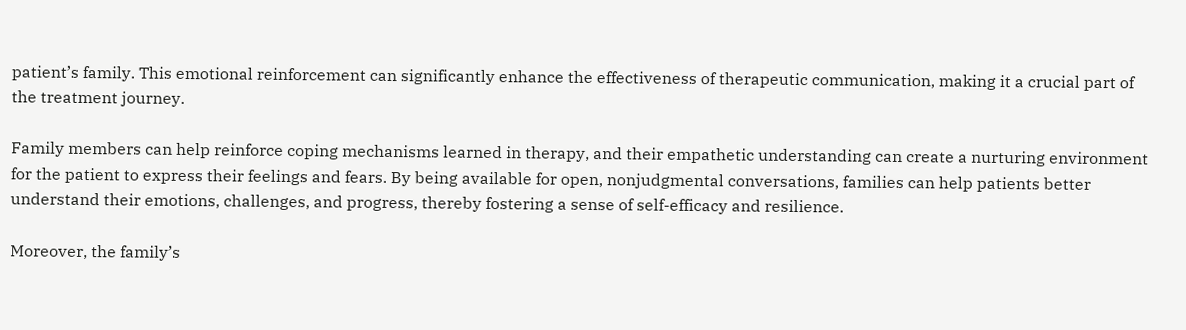patient’s family. This emotional reinforcement can significantly enhance the effectiveness of therapeutic communication, making it a crucial part of the treatment journey.

Family members can help reinforce coping mechanisms learned in therapy, and their empathetic understanding can create a nurturing environment for the patient to express their feelings and fears. By being available for open, nonjudgmental conversations, families can help patients better understand their emotions, challenges, and progress, thereby fostering a sense of self-efficacy and resilience.

Moreover, the family’s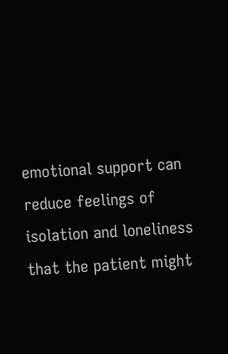emotional support can reduce feelings of isolation and loneliness that the patient might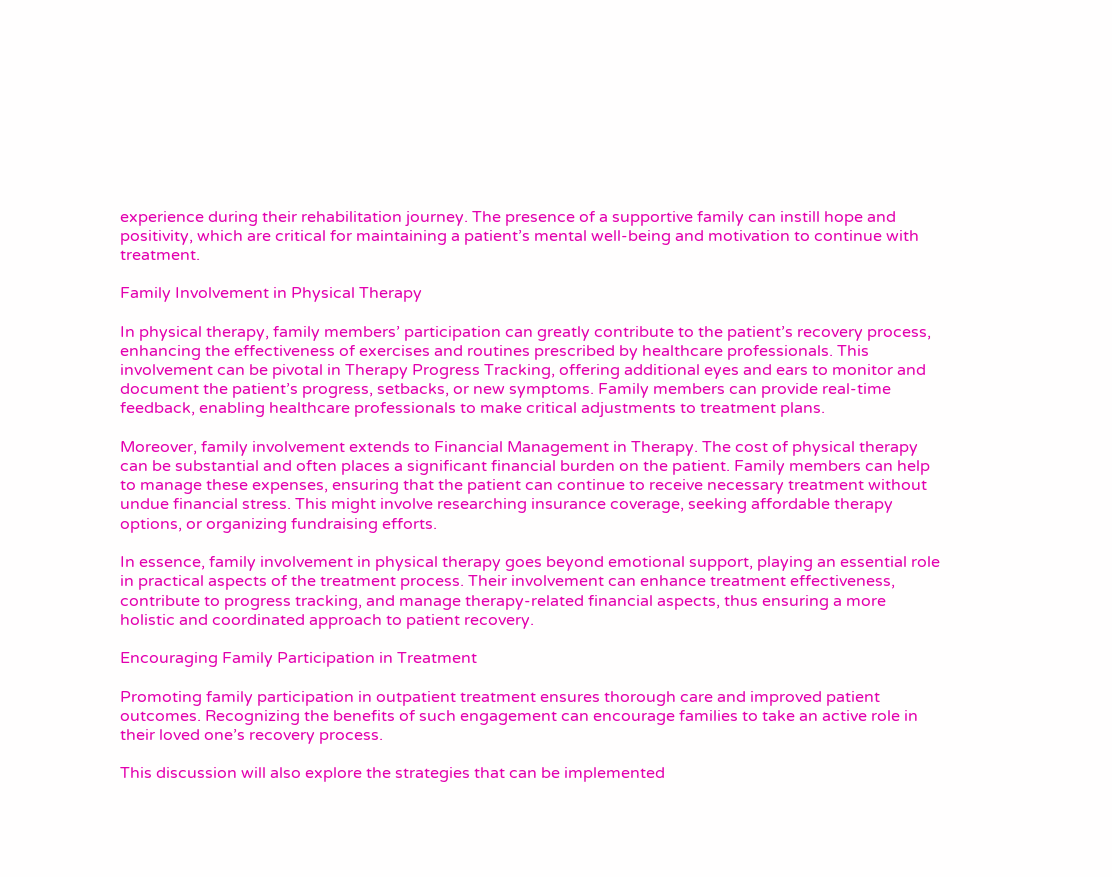experience during their rehabilitation journey. The presence of a supportive family can instill hope and positivity, which are critical for maintaining a patient’s mental well-being and motivation to continue with treatment.

Family Involvement in Physical Therapy

In physical therapy, family members’ participation can greatly contribute to the patient’s recovery process, enhancing the effectiveness of exercises and routines prescribed by healthcare professionals. This involvement can be pivotal in Therapy Progress Tracking, offering additional eyes and ears to monitor and document the patient’s progress, setbacks, or new symptoms. Family members can provide real-time feedback, enabling healthcare professionals to make critical adjustments to treatment plans.

Moreover, family involvement extends to Financial Management in Therapy. The cost of physical therapy can be substantial and often places a significant financial burden on the patient. Family members can help to manage these expenses, ensuring that the patient can continue to receive necessary treatment without undue financial stress. This might involve researching insurance coverage, seeking affordable therapy options, or organizing fundraising efforts.

In essence, family involvement in physical therapy goes beyond emotional support, playing an essential role in practical aspects of the treatment process. Their involvement can enhance treatment effectiveness, contribute to progress tracking, and manage therapy-related financial aspects, thus ensuring a more holistic and coordinated approach to patient recovery.

Encouraging Family Participation in Treatment

Promoting family participation in outpatient treatment ensures thorough care and improved patient outcomes. Recognizing the benefits of such engagement can encourage families to take an active role in their loved one’s recovery process.

This discussion will also explore the strategies that can be implemented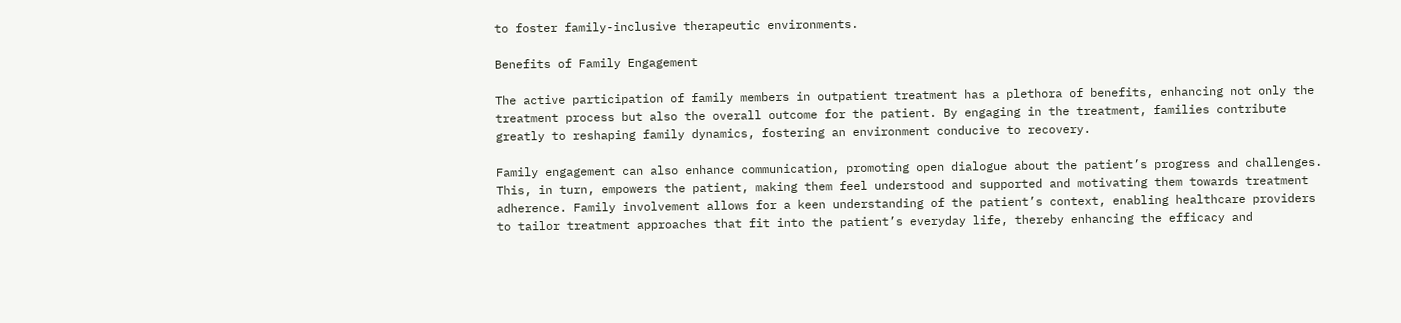to foster family-inclusive therapeutic environments.

Benefits of Family Engagement

The active participation of family members in outpatient treatment has a plethora of benefits, enhancing not only the treatment process but also the overall outcome for the patient. By engaging in the treatment, families contribute greatly to reshaping family dynamics, fostering an environment conducive to recovery.

Family engagement can also enhance communication, promoting open dialogue about the patient’s progress and challenges. This, in turn, empowers the patient, making them feel understood and supported and motivating them towards treatment adherence. Family involvement allows for a keen understanding of the patient’s context, enabling healthcare providers to tailor treatment approaches that fit into the patient’s everyday life, thereby enhancing the efficacy and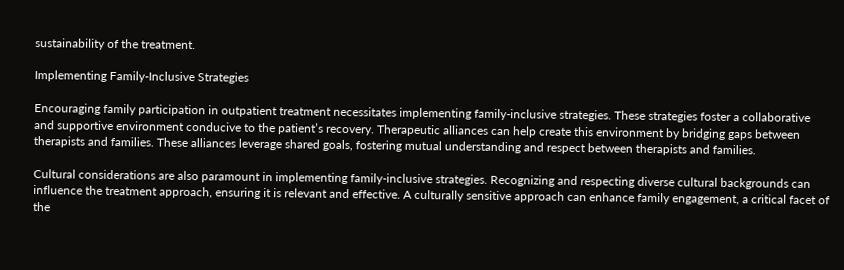sustainability of the treatment.

Implementing Family-Inclusive Strategies

Encouraging family participation in outpatient treatment necessitates implementing family-inclusive strategies. These strategies foster a collaborative and supportive environment conducive to the patient’s recovery. Therapeutic alliances can help create this environment by bridging gaps between therapists and families. These alliances leverage shared goals, fostering mutual understanding and respect between therapists and families.

Cultural considerations are also paramount in implementing family-inclusive strategies. Recognizing and respecting diverse cultural backgrounds can influence the treatment approach, ensuring it is relevant and effective. A culturally sensitive approach can enhance family engagement, a critical facet of the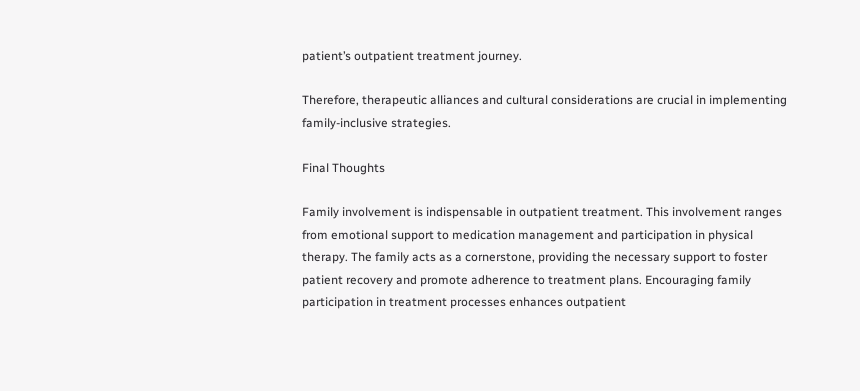patient’s outpatient treatment journey.

Therefore, therapeutic alliances and cultural considerations are crucial in implementing family-inclusive strategies.

Final Thoughts

Family involvement is indispensable in outpatient treatment. This involvement ranges from emotional support to medication management and participation in physical therapy. The family acts as a cornerstone, providing the necessary support to foster patient recovery and promote adherence to treatment plans. Encouraging family participation in treatment processes enhances outpatient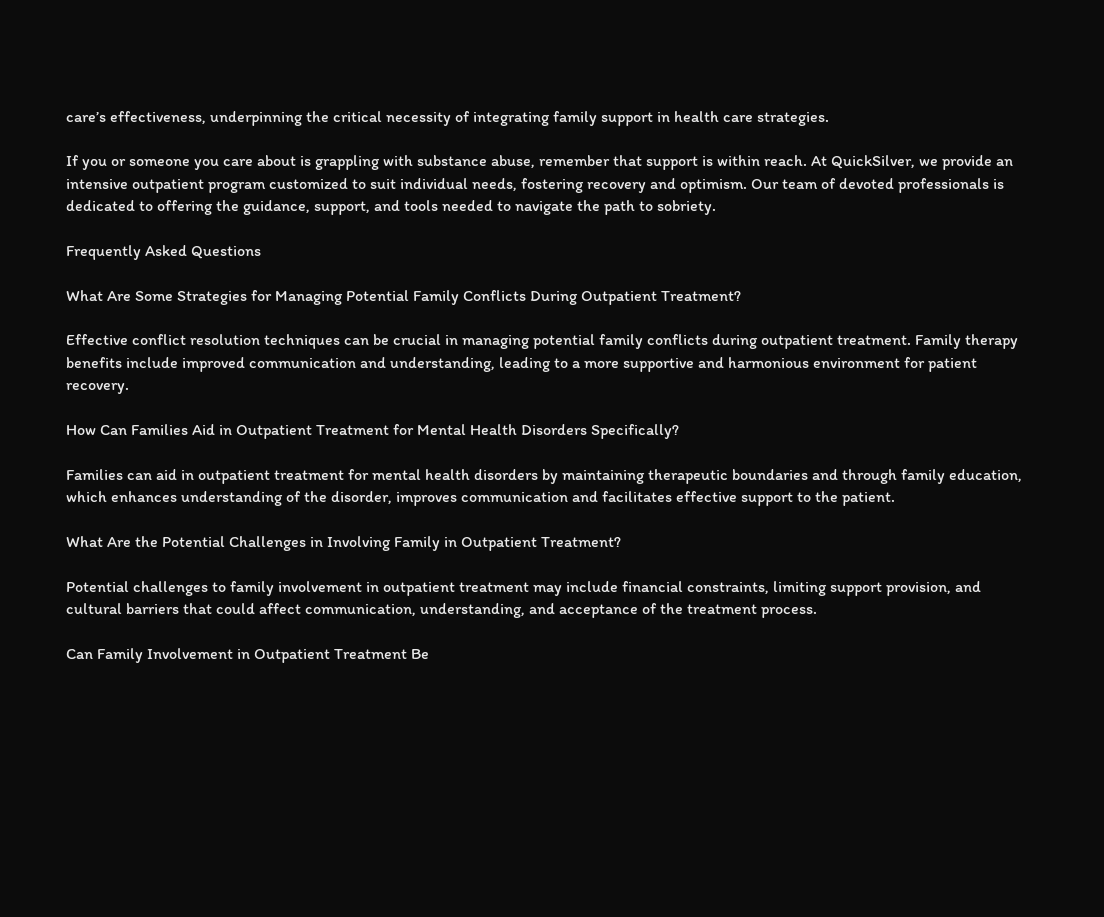care’s effectiveness, underpinning the critical necessity of integrating family support in health care strategies.

If you or someone you care about is grappling with substance abuse, remember that support is within reach. At QuickSilver, we provide an intensive outpatient program customized to suit individual needs, fostering recovery and optimism. Our team of devoted professionals is dedicated to offering the guidance, support, and tools needed to navigate the path to sobriety.

Frequently Asked Questions

What Are Some Strategies for Managing Potential Family Conflicts During Outpatient Treatment?

Effective conflict resolution techniques can be crucial in managing potential family conflicts during outpatient treatment. Family therapy benefits include improved communication and understanding, leading to a more supportive and harmonious environment for patient recovery.

How Can Families Aid in Outpatient Treatment for Mental Health Disorders Specifically?

Families can aid in outpatient treatment for mental health disorders by maintaining therapeutic boundaries and through family education, which enhances understanding of the disorder, improves communication and facilitates effective support to the patient.

What Are the Potential Challenges in Involving Family in Outpatient Treatment?

Potential challenges to family involvement in outpatient treatment may include financial constraints, limiting support provision, and cultural barriers that could affect communication, understanding, and acceptance of the treatment process.

Can Family Involvement in Outpatient Treatment Be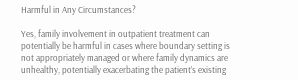Harmful in Any Circumstances?

Yes, family involvement in outpatient treatment can potentially be harmful in cases where boundary setting is not appropriately managed or where family dynamics are unhealthy, potentially exacerbating the patient’s existing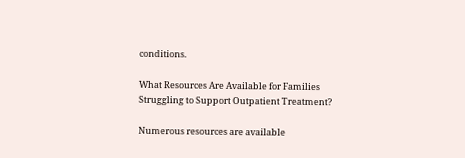conditions.

What Resources Are Available for Families Struggling to Support Outpatient Treatment?

Numerous resources are available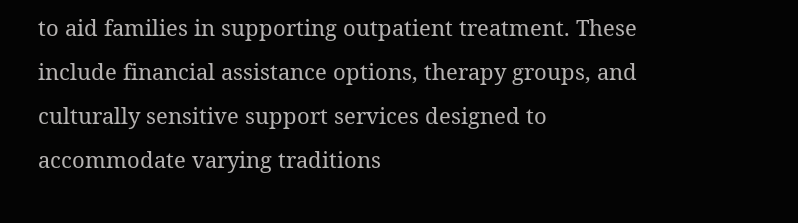to aid families in supporting outpatient treatment. These include financial assistance options, therapy groups, and culturally sensitive support services designed to accommodate varying traditions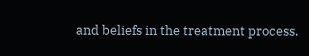and beliefs in the treatment process.